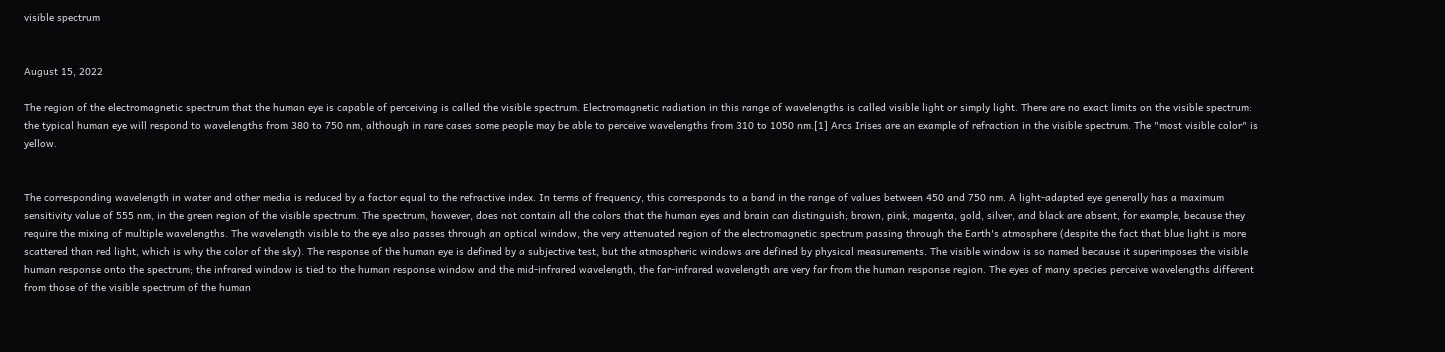visible spectrum


August 15, 2022

The region of the electromagnetic spectrum that the human eye is capable of perceiving is called the visible spectrum. Electromagnetic radiation in this range of wavelengths is called visible light or simply light. There are no exact limits on the visible spectrum: the typical human eye will respond to wavelengths from 380 to 750 nm, although in rare cases some people may be able to perceive wavelengths from 310 to 1050 nm.[1] Arcs Irises are an example of refraction in the visible spectrum. The "most visible color" is yellow.


The corresponding wavelength in water and other media is reduced by a factor equal to the refractive index. In terms of frequency, this corresponds to a band in the range of values between 450 and 750 nm. A light-adapted eye generally has a maximum sensitivity value of 555 nm, in the green region of the visible spectrum. The spectrum, however, does not contain all the colors that the human eyes and brain can distinguish; brown, pink, magenta, gold, silver, and black are absent, for example, because they require the mixing of multiple wavelengths. The wavelength visible to the eye also passes through an optical window, the very attenuated region of the electromagnetic spectrum passing through the Earth's atmosphere (despite the fact that blue light is more scattered than red light, which is why the color of the sky). The response of the human eye is defined by a subjective test, but the atmospheric windows are defined by physical measurements. The visible window is so named because it superimposes the visible human response onto the spectrum; the infrared window is tied to the human response window and the mid-infrared wavelength, the far-infrared wavelength are very far from the human response region. The eyes of many species perceive wavelengths different from those of the visible spectrum of the human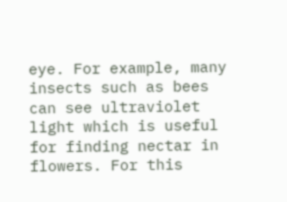eye. For example, many insects such as bees can see ultraviolet light which is useful for finding nectar in flowers. For this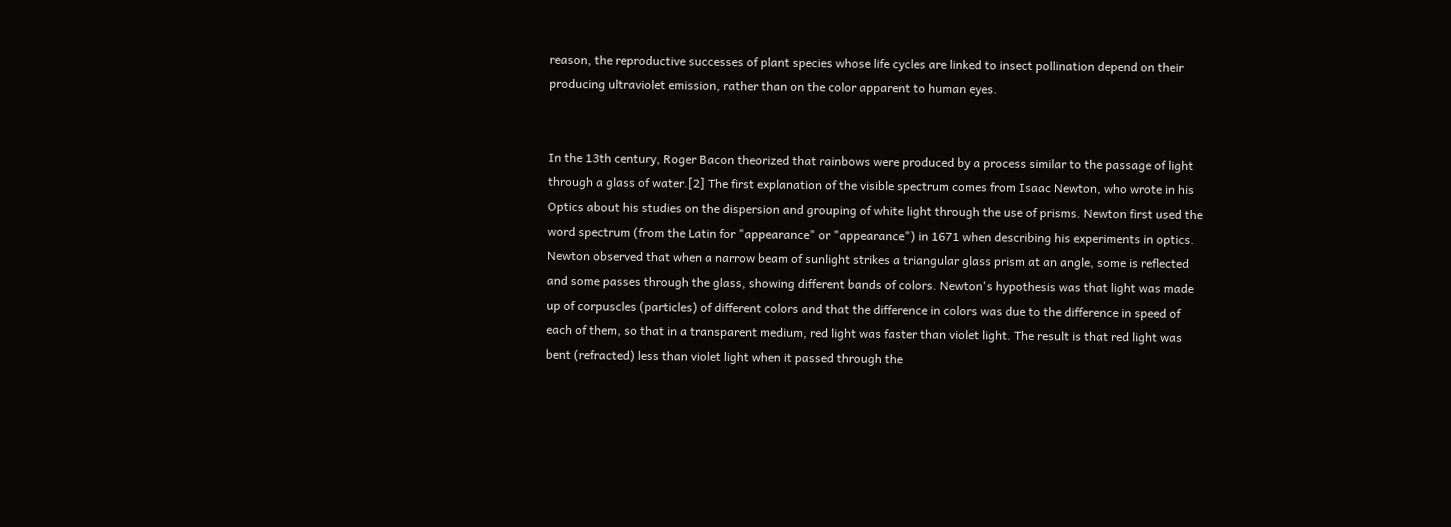reason, the reproductive successes of plant species whose life cycles are linked to insect pollination depend on their producing ultraviolet emission, rather than on the color apparent to human eyes.


In the 13th century, Roger Bacon theorized that rainbows were produced by a process similar to the passage of light through a glass of water.[2] The first explanation of the visible spectrum comes from Isaac Newton, who wrote in his Optics about his studies on the dispersion and grouping of white light through the use of prisms. Newton first used the word spectrum (from the Latin for "appearance" or "appearance") in 1671 when describing his experiments in optics. Newton observed that when a narrow beam of sunlight strikes a triangular glass prism at an angle, some is reflected and some passes through the glass, showing different bands of colors. Newton's hypothesis was that light was made up of corpuscles (particles) of different colors and that the difference in colors was due to the difference in speed of each of them, so that in a transparent medium, red light was faster than violet light. The result is that red light was bent (refracted) less than violet light when it passed through the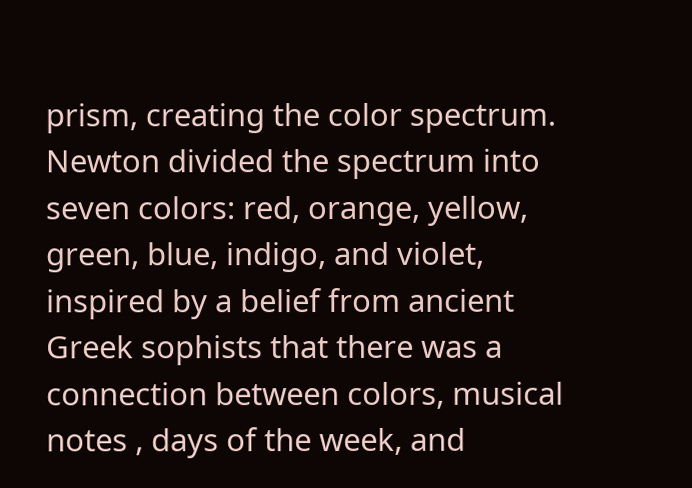prism, creating the color spectrum. Newton divided the spectrum into seven colors: red, orange, yellow, green, blue, indigo, and violet, inspired by a belief from ancient Greek sophists that there was a connection between colors, musical notes , days of the week, and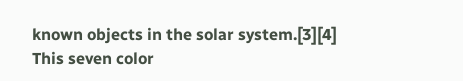known objects in the solar system.[3][4] This seven color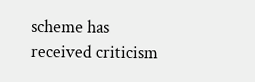scheme has received criticism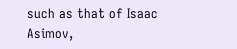such as that of Isaac Asimov,